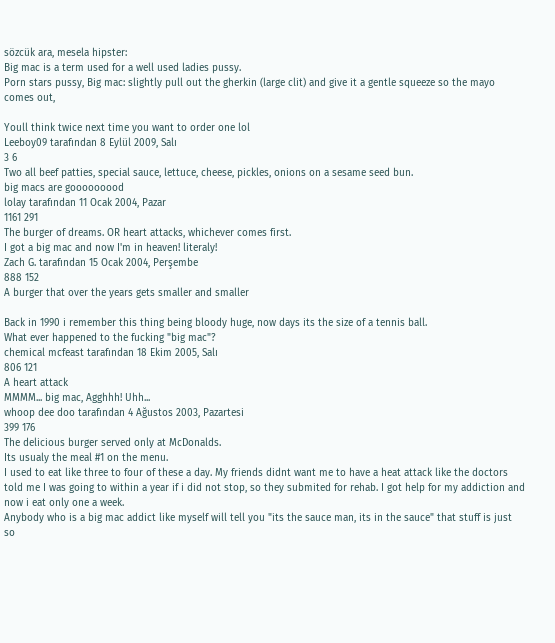sözcük ara, mesela hipster:
Big mac is a term used for a well used ladies pussy.
Porn stars pussy, Big mac: slightly pull out the gherkin (large clit) and give it a gentle squeeze so the mayo comes out,

Youll think twice next time you want to order one lol
Leeboy09 tarafından 8 Eylül 2009, Salı
3 6
Two all beef patties, special sauce, lettuce, cheese, pickles, onions on a sesame seed bun.
big macs are gooooooood
lolay tarafından 11 Ocak 2004, Pazar
1161 291
The burger of dreams. OR heart attacks, whichever comes first.
I got a big mac and now I'm in heaven! literaly!
Zach G. tarafından 15 Ocak 2004, Perşembe
888 152
A burger that over the years gets smaller and smaller

Back in 1990 i remember this thing being bloody huge, now days its the size of a tennis ball.
What ever happened to the fucking "big mac"?
chemical mcfeast tarafından 18 Ekim 2005, Salı
806 121
A heart attack
MMMM... big mac, Agghhh! Uhh...
whoop dee doo tarafından 4 Ağustos 2003, Pazartesi
399 176
The delicious burger served only at McDonalds.
Its usualy the meal #1 on the menu.
I used to eat like three to four of these a day. My friends didnt want me to have a heat attack like the doctors told me I was going to within a year if i did not stop, so they submited for rehab. I got help for my addiction and now i eat only one a week.
Anybody who is a big mac addict like myself will tell you "its the sauce man, its in the sauce" that stuff is just so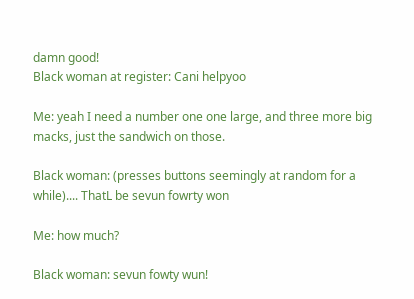damn good!
Black woman at register: Cani helpyoo

Me: yeah I need a number one one large, and three more big macks, just the sandwich on those.

Black woman: (presses buttons seemingly at random for a while).... ThatL be sevun fowrty won

Me: how much?

Black woman: sevun fowty wun!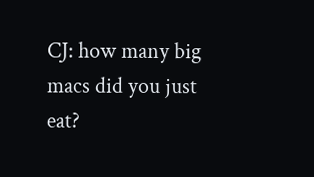CJ: how many big macs did you just eat?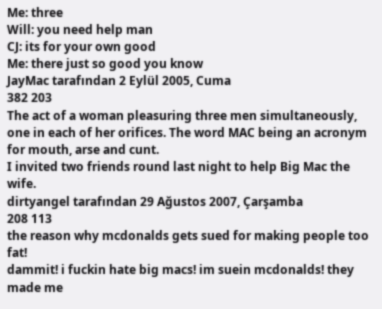Me: three
Will: you need help man
CJ: its for your own good
Me: there just so good you know
JayMac tarafından 2 Eylül 2005, Cuma
382 203
The act of a woman pleasuring three men simultaneously, one in each of her orifices. The word MAC being an acronym for mouth, arse and cunt.
I invited two friends round last night to help Big Mac the wife.
dirtyangel tarafından 29 Ağustos 2007, Çarşamba
208 113
the reason why mcdonalds gets sued for making people too fat!
dammit! i fuckin hate big macs! im suein mcdonalds! they made me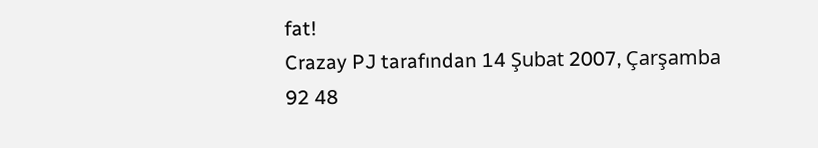fat!
Crazay PJ tarafından 14 Şubat 2007, Çarşamba
92 48